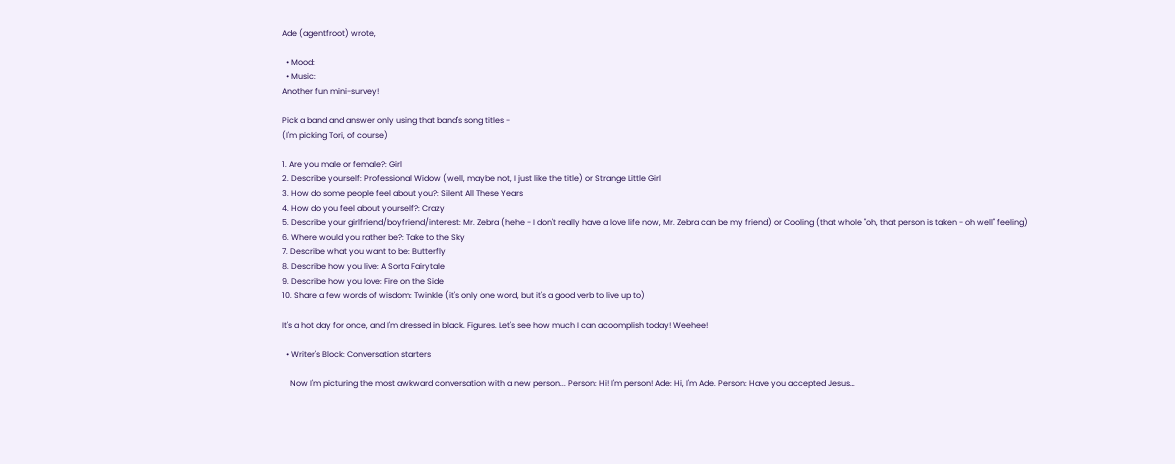Ade (agentfroot) wrote,

  • Mood:
  • Music:
Another fun mini-survey!

Pick a band and answer only using that band's song titles -
(I'm picking Tori, of course)

1. Are you male or female?: Girl
2. Describe yourself: Professional Widow (well, maybe not, I just like the title) or Strange Little Girl
3. How do some people feel about you?: Silent All These Years
4. How do you feel about yourself?: Crazy
5. Describe your girlfriend/boyfriend/interest: Mr. Zebra (hehe - I don't really have a love life now, Mr. Zebra can be my friend) or Cooling (that whole "oh, that person is taken - oh well" feeling)
6. Where would you rather be?: Take to the Sky
7. Describe what you want to be: Butterfly
8. Describe how you live: A Sorta Fairytale
9. Describe how you love: Fire on the Side
10. Share a few words of wisdom: Twinkle (it's only one word, but it's a good verb to live up to)

It's a hot day for once, and I'm dressed in black. Figures. Let's see how much I can acoomplish today! Weehee!

  • Writer's Block: Conversation starters

    Now I'm picturing the most awkward conversation with a new person... Person: Hi! I'm person! Ade: Hi, I'm Ade. Person: Have you accepted Jesus…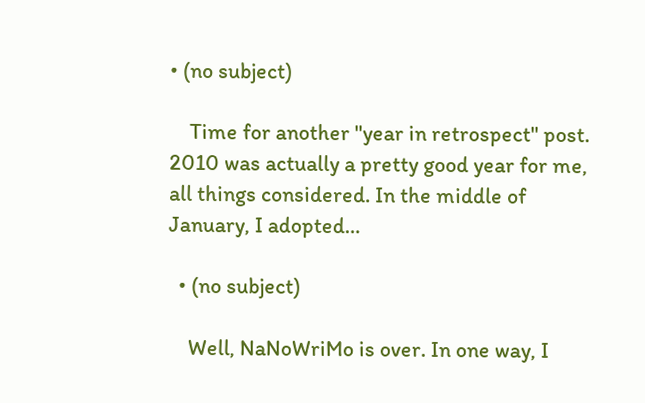• (no subject)

    Time for another "year in retrospect" post. 2010 was actually a pretty good year for me, all things considered. In the middle of January, I adopted…

  • (no subject)

    Well, NaNoWriMo is over. In one way, I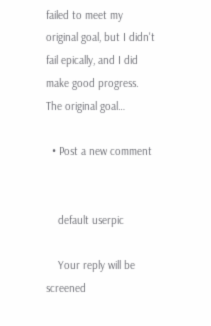failed to meet my original goal, but I didn't fail epically, and I did make good progress. The original goal…

  • Post a new comment


    default userpic

    Your reply will be screened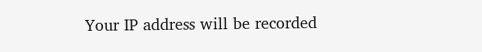Your IP address will be recorded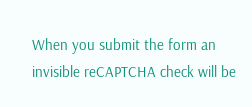When you submit the form an invisible reCAPTCHA check will be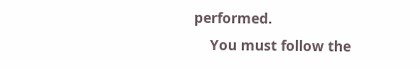performed.
    You must follow the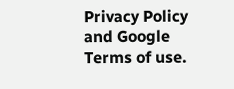Privacy Policy and Google Terms of use.